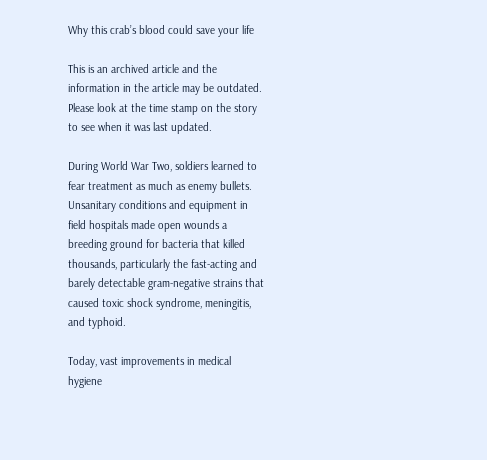Why this crab’s blood could save your life

This is an archived article and the information in the article may be outdated. Please look at the time stamp on the story to see when it was last updated.

During World War Two, soldiers learned to fear treatment as much as enemy bullets. Unsanitary conditions and equipment in field hospitals made open wounds a breeding ground for bacteria that killed thousands, particularly the fast-acting and barely detectable gram-negative strains that caused toxic shock syndrome, meningitis, and typhoid.

Today, vast improvements in medical hygiene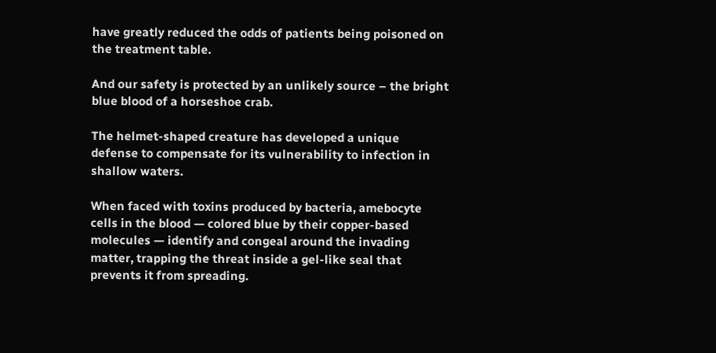have greatly reduced the odds of patients being poisoned on the treatment table.

And our safety is protected by an unlikely source – the bright blue blood of a horseshoe crab.

The helmet-shaped creature has developed a unique defense to compensate for its vulnerability to infection in shallow waters.

When faced with toxins produced by bacteria, amebocyte cells in the blood — colored blue by their copper-based molecules — identify and congeal around the invading matter, trapping the threat inside a gel-like seal that prevents it from spreading.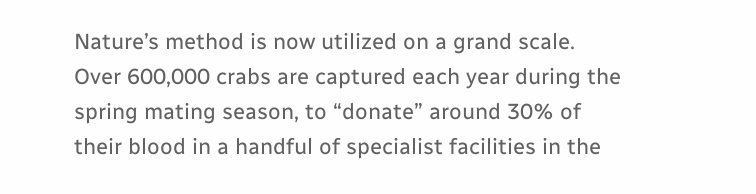Nature’s method is now utilized on a grand scale. Over 600,000 crabs are captured each year during the spring mating season, to “donate” around 30% of their blood in a handful of specialist facilities in the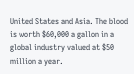United States and Asia. The blood is worth $60,000 a gallon in a global industry valued at $50 million a year.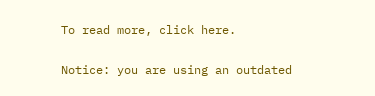To read more, click here.

Notice: you are using an outdated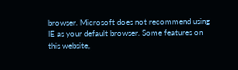browser. Microsoft does not recommend using IE as your default browser. Some features on this website,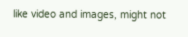like video and images, might not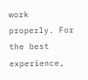work properly. For the best experience,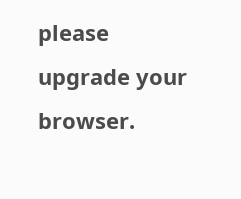please upgrade your browser.